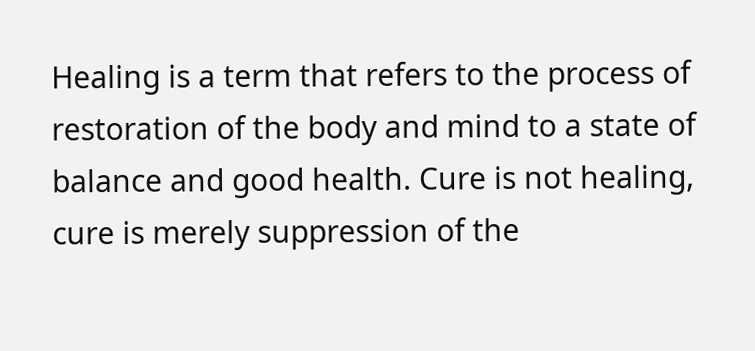Healing is a term that refers to the process of restoration of the body and mind to a state of balance and good health. Cure is not healing, cure is merely suppression of the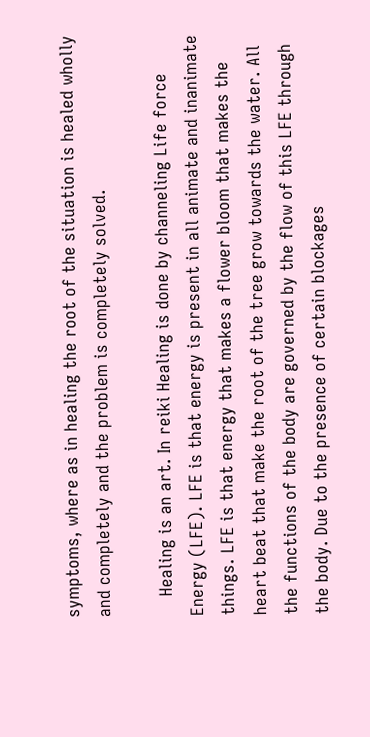symptoms, where as in healing the root of the situation is healed wholly and completely and the problem is completely solved.

    Healing is an art. In reiki Healing is done by channeling Life force Energy (LFE). LFE is that energy is present in all animate and inanimate things. LFE is that energy that makes a flower bloom that makes the heart beat that make the root of the tree grow towards the water. All the functions of the body are governed by the flow of this LFE through the body. Due to the presence of certain blockages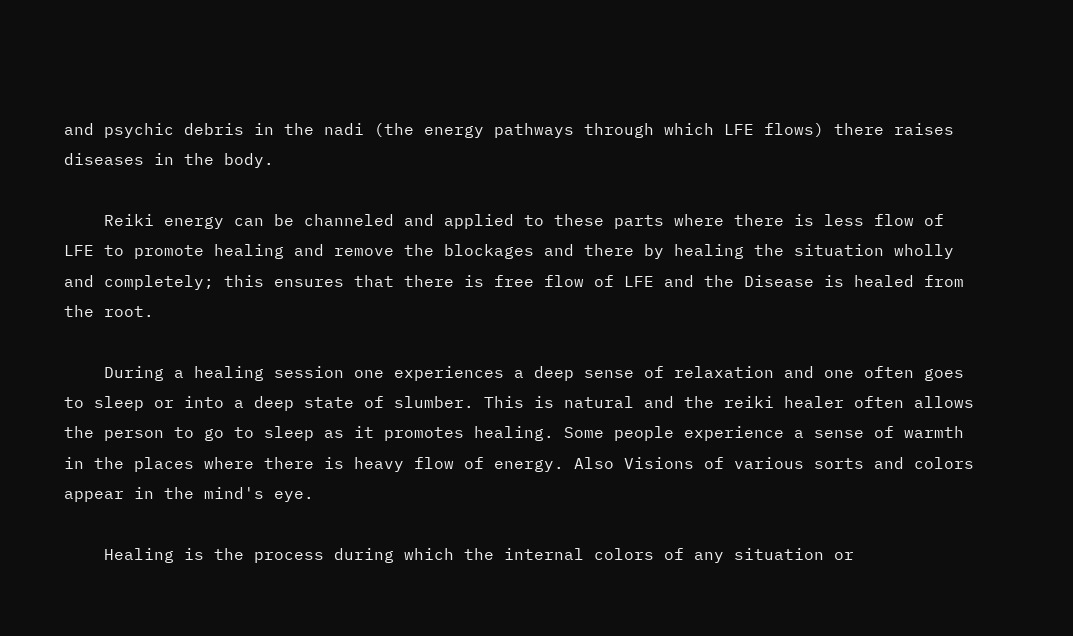and psychic debris in the nadi (the energy pathways through which LFE flows) there raises diseases in the body.

    Reiki energy can be channeled and applied to these parts where there is less flow of LFE to promote healing and remove the blockages and there by healing the situation wholly and completely; this ensures that there is free flow of LFE and the Disease is healed from the root.

    During a healing session one experiences a deep sense of relaxation and one often goes to sleep or into a deep state of slumber. This is natural and the reiki healer often allows the person to go to sleep as it promotes healing. Some people experience a sense of warmth in the places where there is heavy flow of energy. Also Visions of various sorts and colors appear in the mind's eye.

    Healing is the process during which the internal colors of any situation or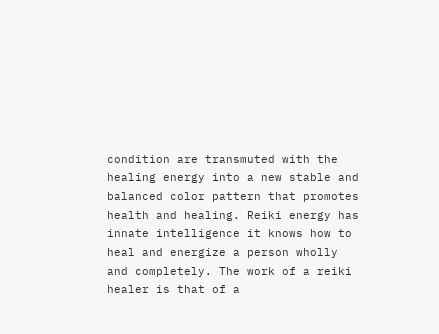condition are transmuted with the healing energy into a new stable and balanced color pattern that promotes health and healing. Reiki energy has innate intelligence it knows how to heal and energize a person wholly and completely. The work of a reiki healer is that of a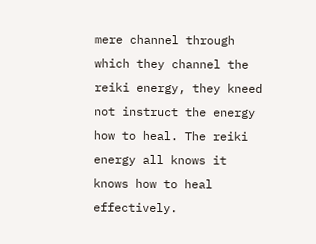mere channel through which they channel the reiki energy, they kneed not instruct the energy how to heal. The reiki energy all knows it knows how to heal effectively.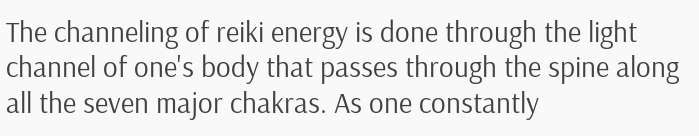The channeling of reiki energy is done through the light channel of one's body that passes through the spine along all the seven major chakras. As one constantly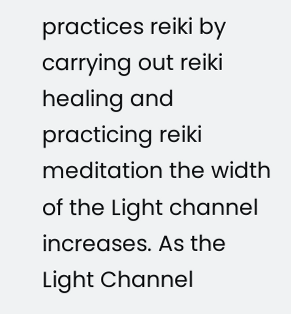practices reiki by carrying out reiki healing and practicing reiki meditation the width of the Light channel increases. As the Light Channel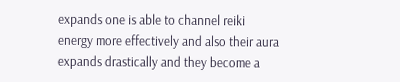expands one is able to channel reiki energy more effectively and also their aura expands drastically and they become a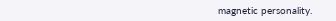magnetic personality.